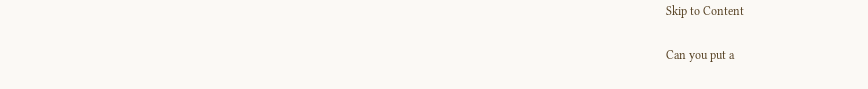Skip to Content

Can you put a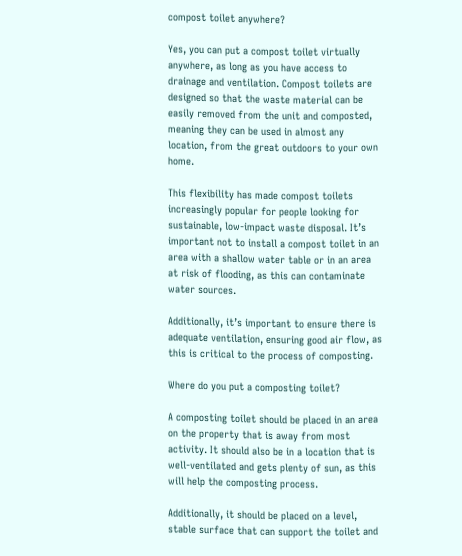compost toilet anywhere?

Yes, you can put a compost toilet virtually anywhere, as long as you have access to drainage and ventilation. Compost toilets are designed so that the waste material can be easily removed from the unit and composted, meaning they can be used in almost any location, from the great outdoors to your own home.

This flexibility has made compost toilets increasingly popular for people looking for sustainable, low-impact waste disposal. It’s important not to install a compost toilet in an area with a shallow water table or in an area at risk of flooding, as this can contaminate water sources.

Additionally, it’s important to ensure there is adequate ventilation, ensuring good air flow, as this is critical to the process of composting.

Where do you put a composting toilet?

A composting toilet should be placed in an area on the property that is away from most activity. It should also be in a location that is well-ventilated and gets plenty of sun, as this will help the composting process.

Additionally, it should be placed on a level, stable surface that can support the toilet and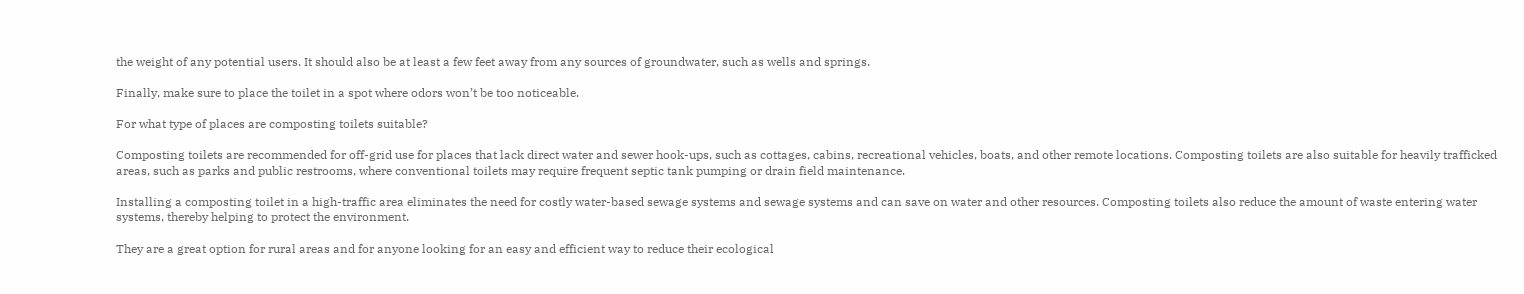the weight of any potential users. It should also be at least a few feet away from any sources of groundwater, such as wells and springs.

Finally, make sure to place the toilet in a spot where odors won’t be too noticeable.

For what type of places are composting toilets suitable?

Composting toilets are recommended for off-grid use for places that lack direct water and sewer hook-ups, such as cottages, cabins, recreational vehicles, boats, and other remote locations. Composting toilets are also suitable for heavily trafficked areas, such as parks and public restrooms, where conventional toilets may require frequent septic tank pumping or drain field maintenance.

Installing a composting toilet in a high-traffic area eliminates the need for costly water-based sewage systems and sewage systems and can save on water and other resources. Composting toilets also reduce the amount of waste entering water systems, thereby helping to protect the environment.

They are a great option for rural areas and for anyone looking for an easy and efficient way to reduce their ecological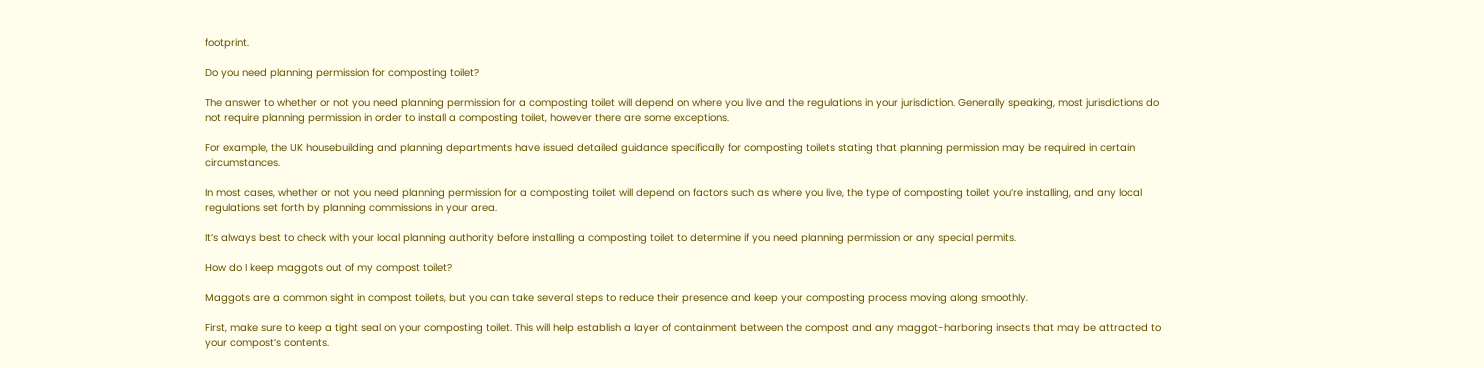footprint.

Do you need planning permission for composting toilet?

The answer to whether or not you need planning permission for a composting toilet will depend on where you live and the regulations in your jurisdiction. Generally speaking, most jurisdictions do not require planning permission in order to install a composting toilet, however there are some exceptions.

For example, the UK housebuilding and planning departments have issued detailed guidance specifically for composting toilets stating that planning permission may be required in certain circumstances.

In most cases, whether or not you need planning permission for a composting toilet will depend on factors such as where you live, the type of composting toilet you’re installing, and any local regulations set forth by planning commissions in your area.

It’s always best to check with your local planning authority before installing a composting toilet to determine if you need planning permission or any special permits.

How do I keep maggots out of my compost toilet?

Maggots are a common sight in compost toilets, but you can take several steps to reduce their presence and keep your composting process moving along smoothly.

First, make sure to keep a tight seal on your composting toilet. This will help establish a layer of containment between the compost and any maggot-harboring insects that may be attracted to your compost’s contents.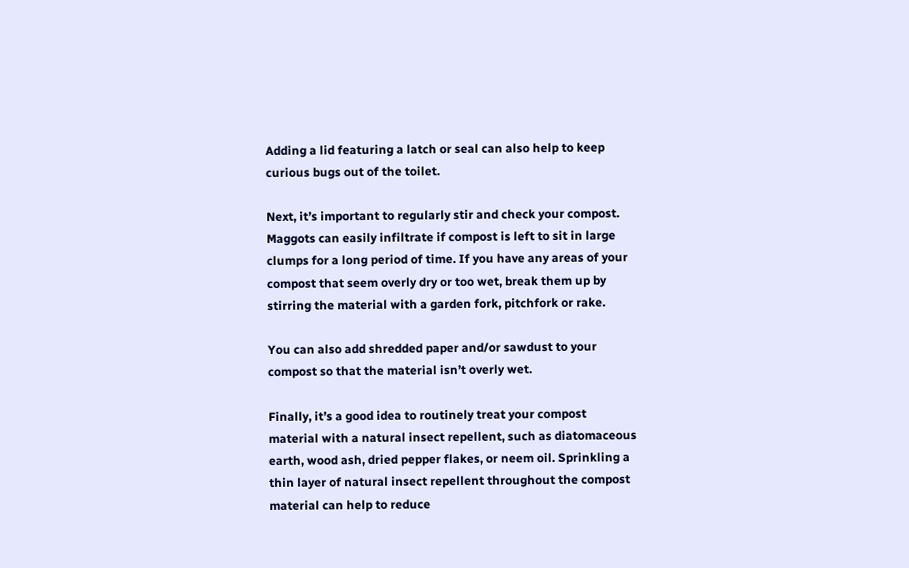Adding a lid featuring a latch or seal can also help to keep curious bugs out of the toilet.

Next, it’s important to regularly stir and check your compost. Maggots can easily infiltrate if compost is left to sit in large clumps for a long period of time. If you have any areas of your compost that seem overly dry or too wet, break them up by stirring the material with a garden fork, pitchfork or rake.

You can also add shredded paper and/or sawdust to your compost so that the material isn’t overly wet.

Finally, it’s a good idea to routinely treat your compost material with a natural insect repellent, such as diatomaceous earth, wood ash, dried pepper flakes, or neem oil. Sprinkling a thin layer of natural insect repellent throughout the compost material can help to reduce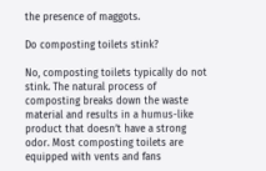the presence of maggots.

Do composting toilets stink?

No, composting toilets typically do not stink. The natural process of composting breaks down the waste material and results in a humus-like product that doesn’t have a strong odor. Most composting toilets are equipped with vents and fans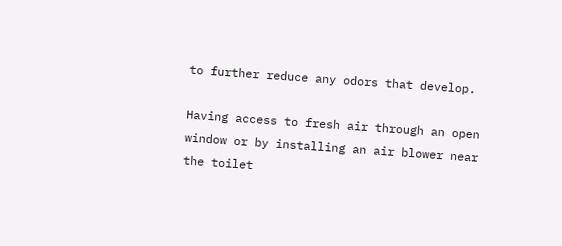to further reduce any odors that develop.

Having access to fresh air through an open window or by installing an air blower near the toilet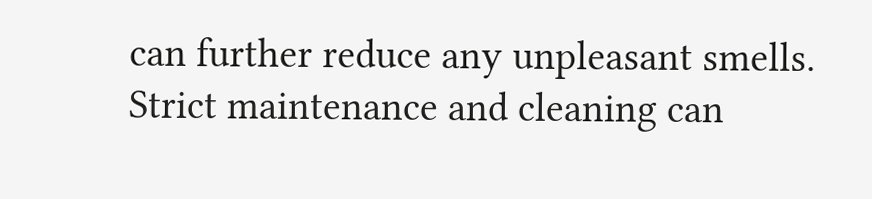can further reduce any unpleasant smells. Strict maintenance and cleaning can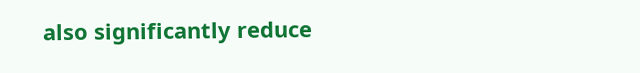also significantly reduce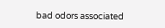bad odors associated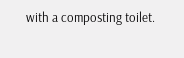with a composting toilet.